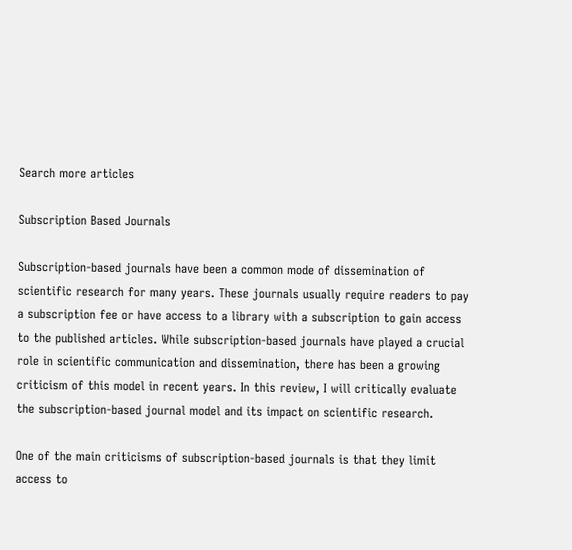Search more articles

Subscription Based Journals

Subscription-based journals have been a common mode of dissemination of scientific research for many years. These journals usually require readers to pay a subscription fee or have access to a library with a subscription to gain access to the published articles. While subscription-based journals have played a crucial role in scientific communication and dissemination, there has been a growing criticism of this model in recent years. In this review, I will critically evaluate the subscription-based journal model and its impact on scientific research.

One of the main criticisms of subscription-based journals is that they limit access to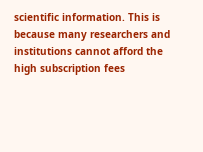scientific information. This is because many researchers and institutions cannot afford the high subscription fees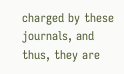charged by these journals, and thus, they are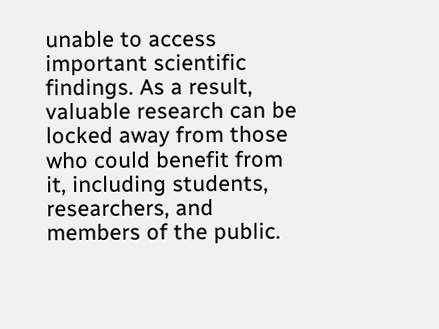unable to access important scientific findings. As a result, valuable research can be locked away from those who could benefit from it, including students, researchers, and members of the public.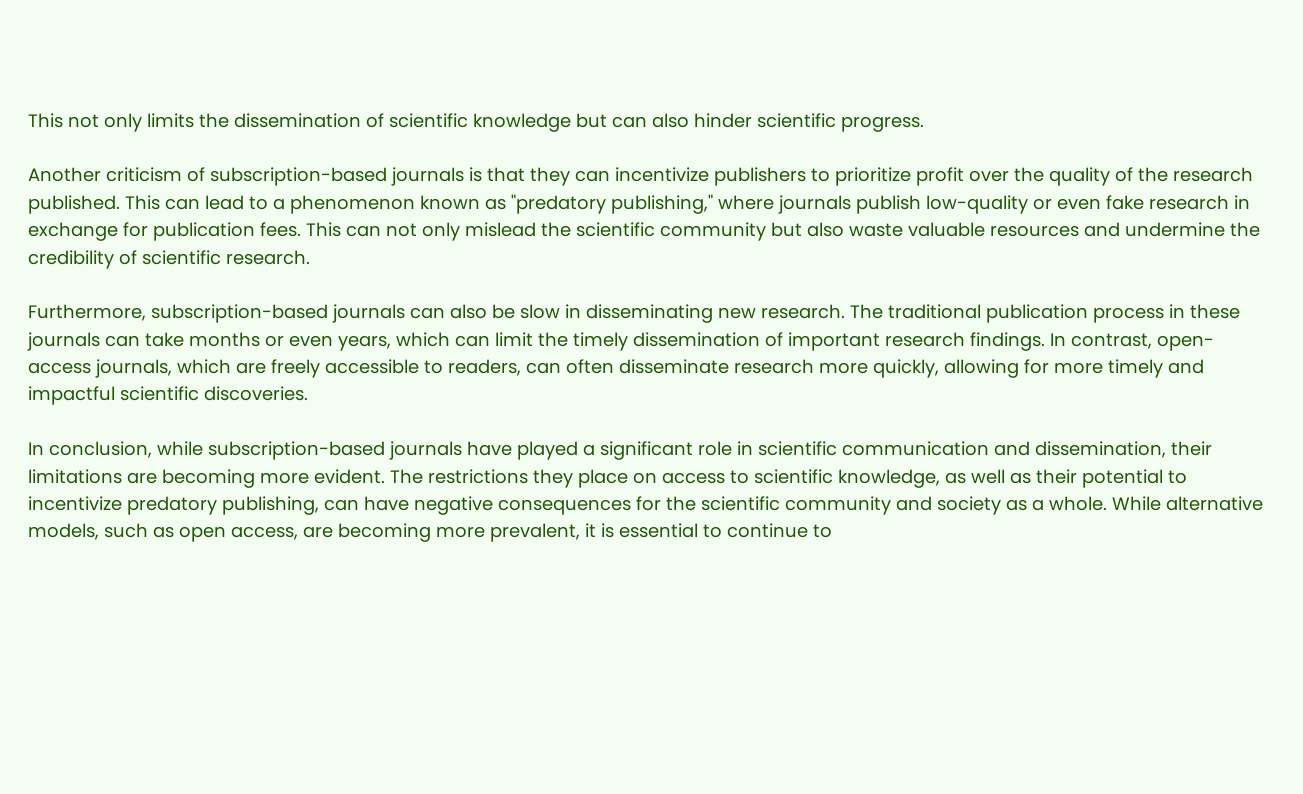This not only limits the dissemination of scientific knowledge but can also hinder scientific progress.

Another criticism of subscription-based journals is that they can incentivize publishers to prioritize profit over the quality of the research published. This can lead to a phenomenon known as "predatory publishing," where journals publish low-quality or even fake research in exchange for publication fees. This can not only mislead the scientific community but also waste valuable resources and undermine the credibility of scientific research.

Furthermore, subscription-based journals can also be slow in disseminating new research. The traditional publication process in these journals can take months or even years, which can limit the timely dissemination of important research findings. In contrast, open-access journals, which are freely accessible to readers, can often disseminate research more quickly, allowing for more timely and impactful scientific discoveries.

In conclusion, while subscription-based journals have played a significant role in scientific communication and dissemination, their limitations are becoming more evident. The restrictions they place on access to scientific knowledge, as well as their potential to incentivize predatory publishing, can have negative consequences for the scientific community and society as a whole. While alternative models, such as open access, are becoming more prevalent, it is essential to continue to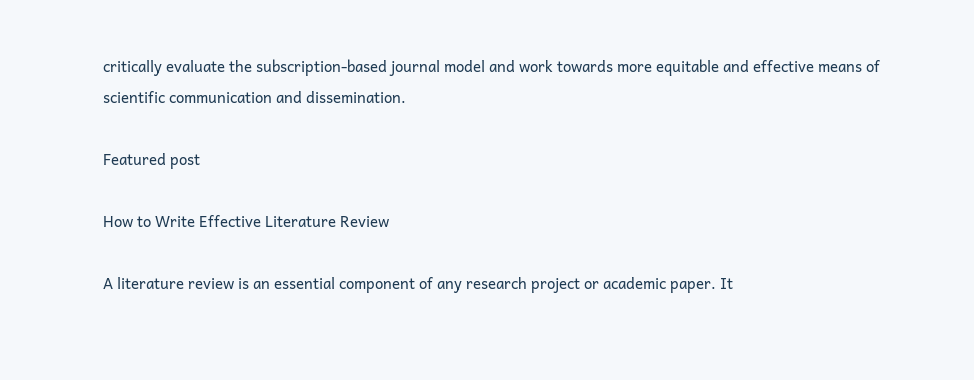critically evaluate the subscription-based journal model and work towards more equitable and effective means of scientific communication and dissemination.

Featured post

How to Write Effective Literature Review

A literature review is an essential component of any research project or academic paper. It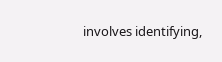involves identifying,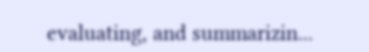evaluating, and summarizin...